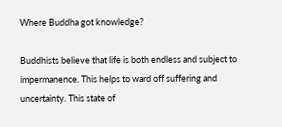Where Buddha got knowledge?

Buddhists believe that life is both endless and subject to impermanence. This helps to ward off suffering and uncertainty. This state of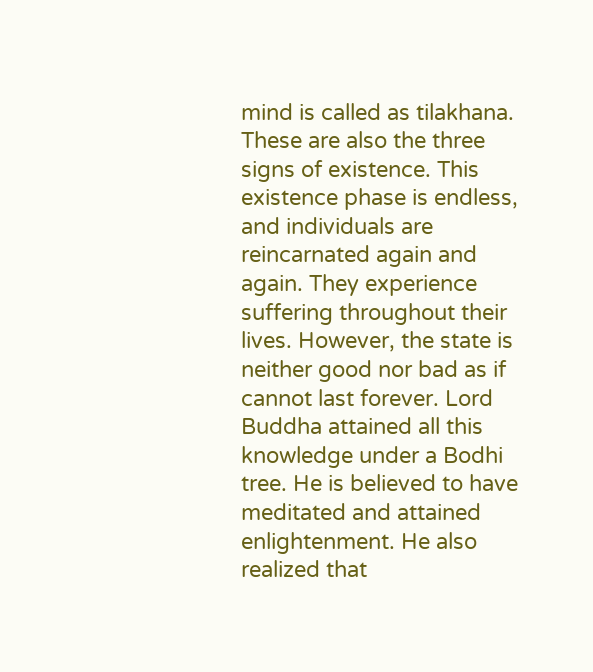mind is called as tilakhana. These are also the three signs of existence. This existence phase is endless, and individuals are reincarnated again and again. They experience suffering throughout their lives. However, the state is neither good nor bad as if cannot last forever. Lord Buddha attained all this knowledge under a Bodhi tree. He is believed to have meditated and attained enlightenment. He also realized that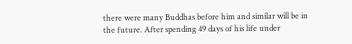there were many Buddhas before him and similar will be in the future. After spending 49 days of his life under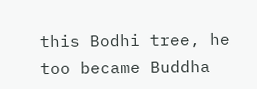this Bodhi tree, he too became Buddha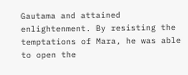Gautama and attained enlightenment. By resisting the temptations of Mara, he was able to open the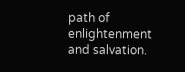path of enlightenment and salvation.